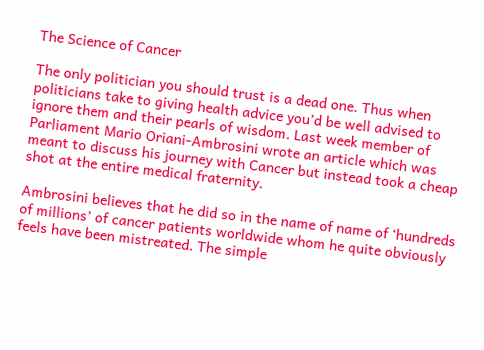The Science of Cancer

The only politician you should trust is a dead one. Thus when politicians take to giving health advice you’d be well advised to ignore them and their pearls of wisdom. Last week member of Parliament Mario Oriani-Ambrosini wrote an article which was meant to discuss his journey with Cancer but instead took a cheap shot at the entire medical fraternity.

Ambrosini believes that he did so in the name of name of ‘hundreds of millions’ of cancer patients worldwide whom he quite obviously feels have been mistreated. The simple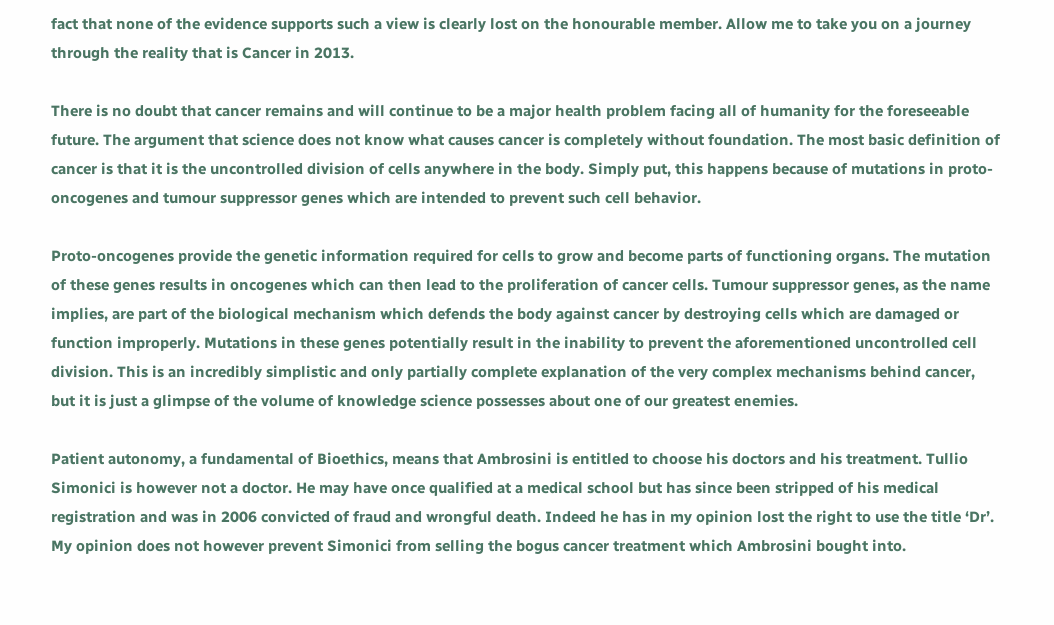fact that none of the evidence supports such a view is clearly lost on the honourable member. Allow me to take you on a journey through the reality that is Cancer in 2013.

There is no doubt that cancer remains and will continue to be a major health problem facing all of humanity for the foreseeable future. The argument that science does not know what causes cancer is completely without foundation. The most basic definition of cancer is that it is the uncontrolled division of cells anywhere in the body. Simply put, this happens because of mutations in proto-oncogenes and tumour suppressor genes which are intended to prevent such cell behavior.

Proto-oncogenes provide the genetic information required for cells to grow and become parts of functioning organs. The mutation of these genes results in oncogenes which can then lead to the proliferation of cancer cells. Tumour suppressor genes, as the name implies, are part of the biological mechanism which defends the body against cancer by destroying cells which are damaged or function improperly. Mutations in these genes potentially result in the inability to prevent the aforementioned uncontrolled cell division. This is an incredibly simplistic and only partially complete explanation of the very complex mechanisms behind cancer, but it is just a glimpse of the volume of knowledge science possesses about one of our greatest enemies.

Patient autonomy, a fundamental of Bioethics, means that Ambrosini is entitled to choose his doctors and his treatment. Tullio Simonici is however not a doctor. He may have once qualified at a medical school but has since been stripped of his medical registration and was in 2006 convicted of fraud and wrongful death. Indeed he has in my opinion lost the right to use the title ‘Dr’. My opinion does not however prevent Simonici from selling the bogus cancer treatment which Ambrosini bought into.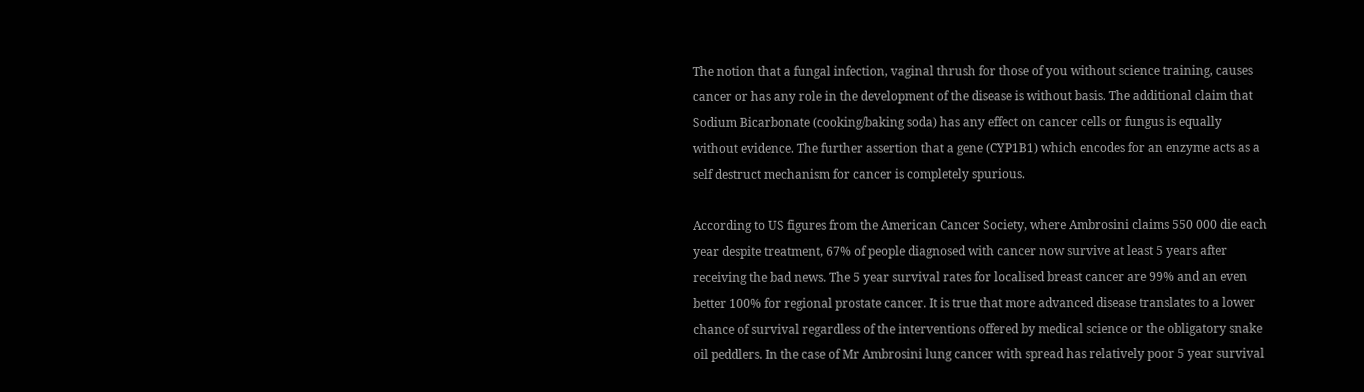The notion that a fungal infection, vaginal thrush for those of you without science training, causes cancer or has any role in the development of the disease is without basis. The additional claim that Sodium Bicarbonate (cooking/baking soda) has any effect on cancer cells or fungus is equally without evidence. The further assertion that a gene (CYP1B1) which encodes for an enzyme acts as a self destruct mechanism for cancer is completely spurious.

According to US figures from the American Cancer Society, where Ambrosini claims 550 000 die each year despite treatment, 67% of people diagnosed with cancer now survive at least 5 years after receiving the bad news. The 5 year survival rates for localised breast cancer are 99% and an even better 100% for regional prostate cancer. It is true that more advanced disease translates to a lower chance of survival regardless of the interventions offered by medical science or the obligatory snake oil peddlers. In the case of Mr Ambrosini lung cancer with spread has relatively poor 5 year survival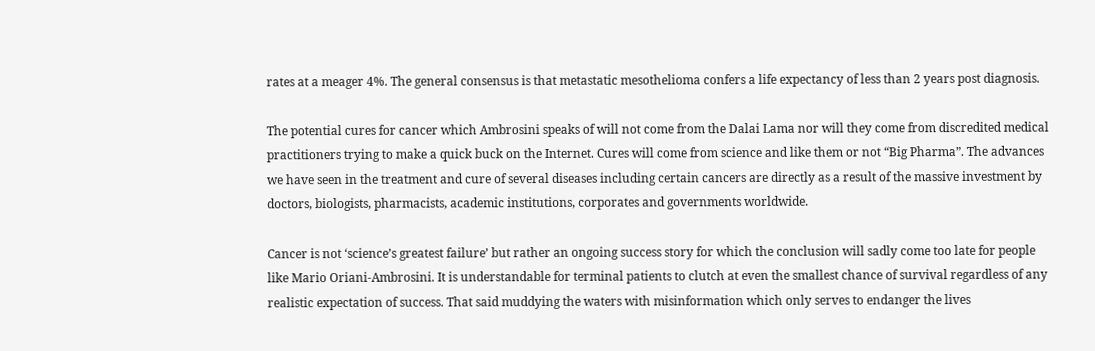rates at a meager 4%. The general consensus is that metastatic mesothelioma confers a life expectancy of less than 2 years post diagnosis.

The potential cures for cancer which Ambrosini speaks of will not come from the Dalai Lama nor will they come from discredited medical practitioners trying to make a quick buck on the Internet. Cures will come from science and like them or not “Big Pharma”. The advances we have seen in the treatment and cure of several diseases including certain cancers are directly as a result of the massive investment by doctors, biologists, pharmacists, academic institutions, corporates and governments worldwide.

Cancer is not ‘science’s greatest failure’ but rather an ongoing success story for which the conclusion will sadly come too late for people like Mario Oriani-Ambrosini. It is understandable for terminal patients to clutch at even the smallest chance of survival regardless of any realistic expectation of success. That said muddying the waters with misinformation which only serves to endanger the lives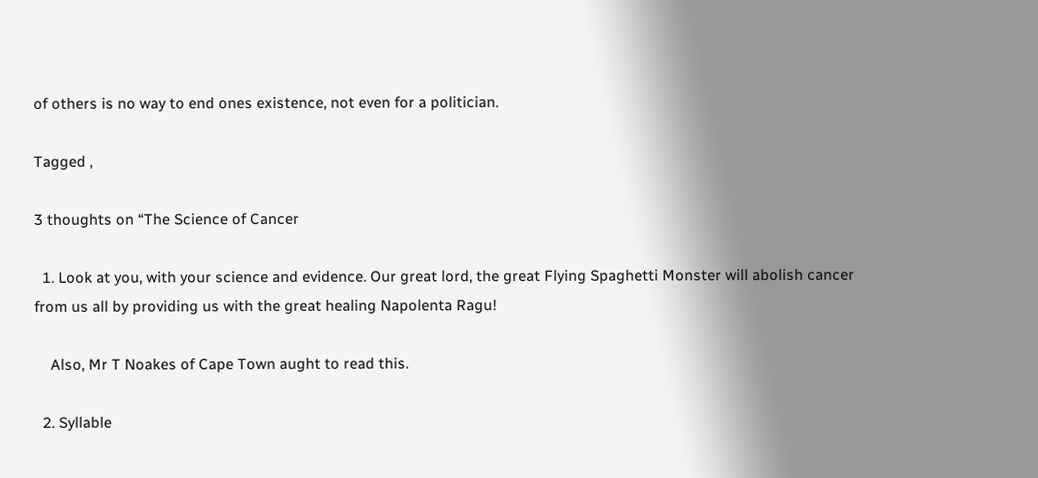of others is no way to end ones existence, not even for a politician.

Tagged ,

3 thoughts on “The Science of Cancer

  1. Look at you, with your science and evidence. Our great lord, the great Flying Spaghetti Monster will abolish cancer from us all by providing us with the great healing Napolenta Ragu!

    Also, Mr T Noakes of Cape Town aught to read this.

  2. Syllable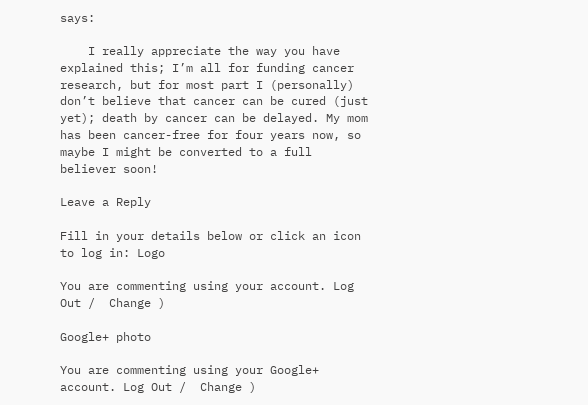says:

    I really appreciate the way you have explained this; I’m all for funding cancer research, but for most part I (personally) don’t believe that cancer can be cured (just yet); death by cancer can be delayed. My mom has been cancer-free for four years now, so maybe I might be converted to a full believer soon!

Leave a Reply

Fill in your details below or click an icon to log in: Logo

You are commenting using your account. Log Out /  Change )

Google+ photo

You are commenting using your Google+ account. Log Out /  Change )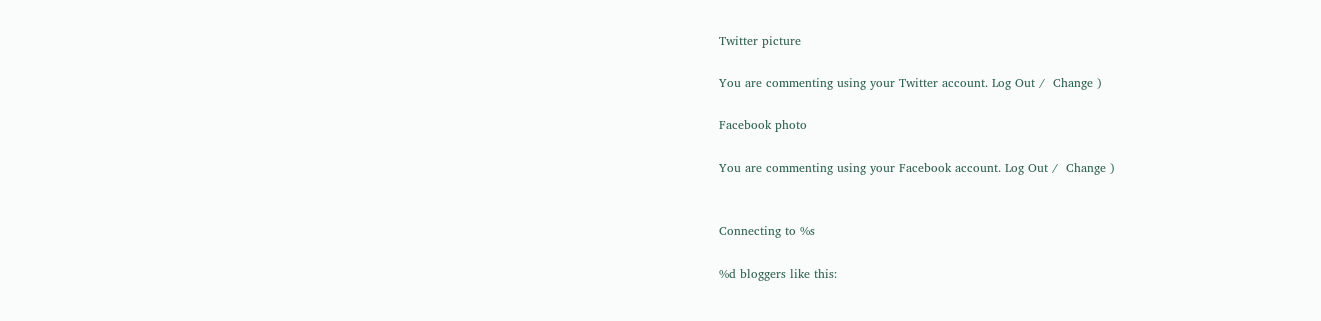Twitter picture

You are commenting using your Twitter account. Log Out /  Change )

Facebook photo

You are commenting using your Facebook account. Log Out /  Change )


Connecting to %s

%d bloggers like this: